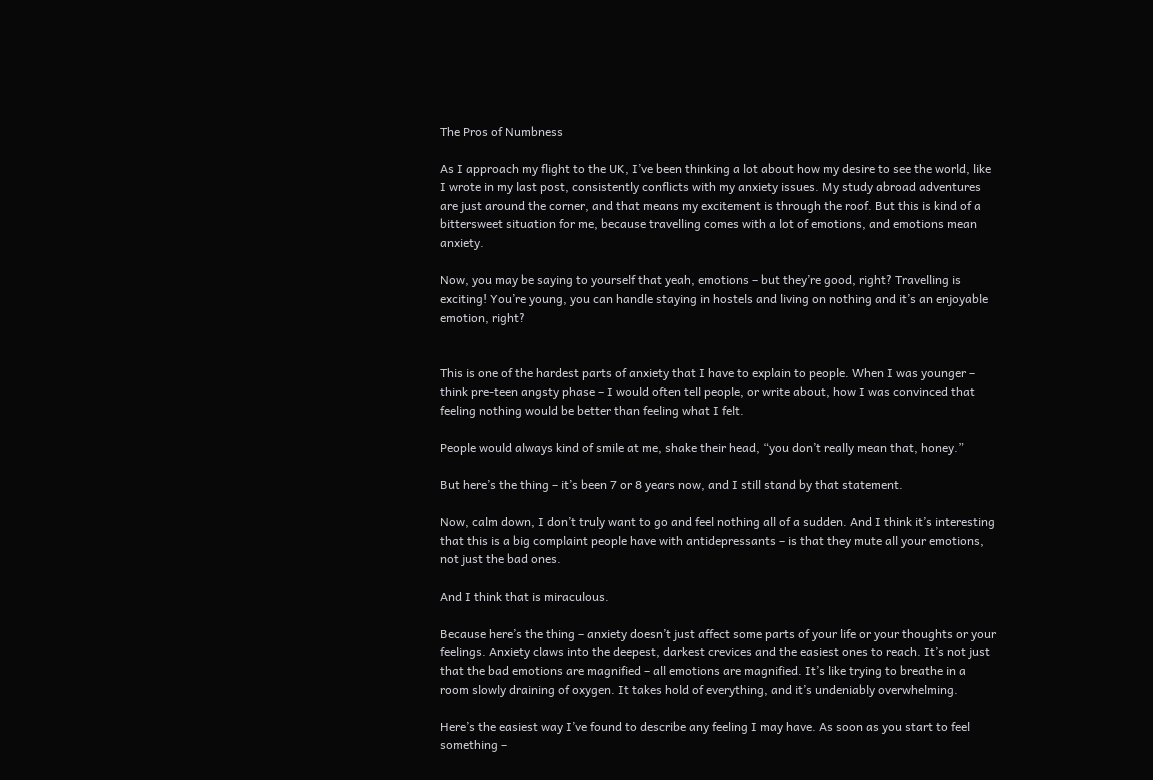The Pros of Numbness

As I approach my flight to the UK, I’ve been thinking a lot about how my desire to see the world, like I wrote in my last post, consistently conflicts with my anxiety issues. My study abroad adventures are just around the corner, and that means my excitement is through the roof. But this is kind of a bittersweet situation for me, because travelling comes with a lot of emotions, and emotions mean anxiety.

Now, you may be saying to yourself that yeah, emotions – but they’re good, right? Travelling is exciting! You’re young, you can handle staying in hostels and living on nothing and it’s an enjoyable emotion, right?


This is one of the hardest parts of anxiety that I have to explain to people. When I was younger – think pre-teen angsty phase – I would often tell people, or write about, how I was convinced that feeling nothing would be better than feeling what I felt.

People would always kind of smile at me, shake their head, “you don’t really mean that, honey.”

But here’s the thing – it’s been 7 or 8 years now, and I still stand by that statement.

Now, calm down, I don’t truly want to go and feel nothing all of a sudden. And I think it’s interesting that this is a big complaint people have with antidepressants – is that they mute all your emotions, not just the bad ones.

And I think that is miraculous.

Because here’s the thing – anxiety doesn’t just affect some parts of your life or your thoughts or your feelings. Anxiety claws into the deepest, darkest crevices and the easiest ones to reach. It’s not just that the bad emotions are magnified – all emotions are magnified. It’s like trying to breathe in a room slowly draining of oxygen. It takes hold of everything, and it’s undeniably overwhelming.

Here’s the easiest way I’ve found to describe any feeling I may have. As soon as you start to feel something –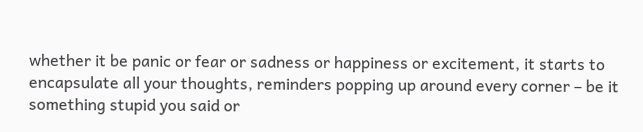whether it be panic or fear or sadness or happiness or excitement, it starts to encapsulate all your thoughts, reminders popping up around every corner – be it something stupid you said or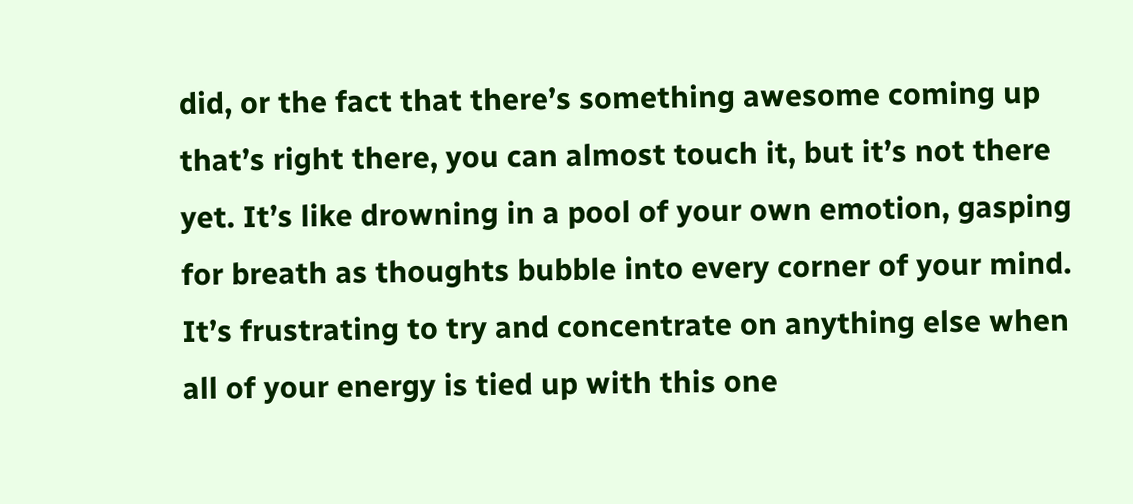did, or the fact that there’s something awesome coming up that’s right there, you can almost touch it, but it’s not there yet. It’s like drowning in a pool of your own emotion, gasping for breath as thoughts bubble into every corner of your mind. It’s frustrating to try and concentrate on anything else when all of your energy is tied up with this one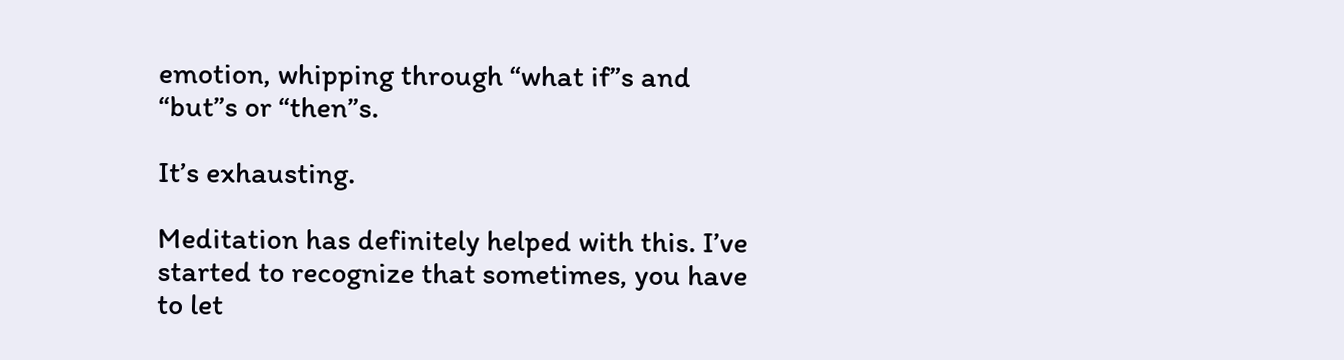emotion, whipping through “what if”s and “but”s or “then”s.

It’s exhausting.

Meditation has definitely helped with this. I’ve started to recognize that sometimes, you have to let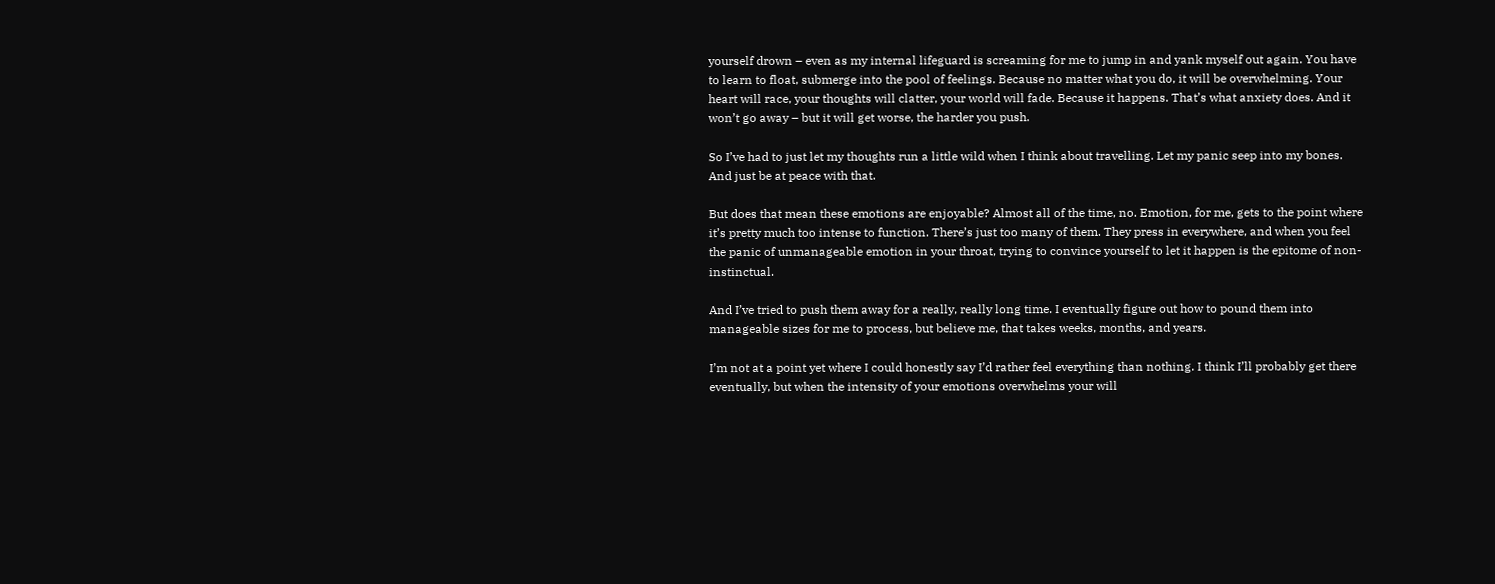yourself drown – even as my internal lifeguard is screaming for me to jump in and yank myself out again. You have to learn to float, submerge into the pool of feelings. Because no matter what you do, it will be overwhelming. Your heart will race, your thoughts will clatter, your world will fade. Because it happens. That’s what anxiety does. And it won’t go away – but it will get worse, the harder you push.

So I’ve had to just let my thoughts run a little wild when I think about travelling. Let my panic seep into my bones. And just be at peace with that.

But does that mean these emotions are enjoyable? Almost all of the time, no. Emotion, for me, gets to the point where it’s pretty much too intense to function. There’s just too many of them. They press in everywhere, and when you feel the panic of unmanageable emotion in your throat, trying to convince yourself to let it happen is the epitome of non-instinctual.

And I’ve tried to push them away for a really, really long time. I eventually figure out how to pound them into manageable sizes for me to process, but believe me, that takes weeks, months, and years.

I’m not at a point yet where I could honestly say I’d rather feel everything than nothing. I think I’ll probably get there eventually, but when the intensity of your emotions overwhelms your will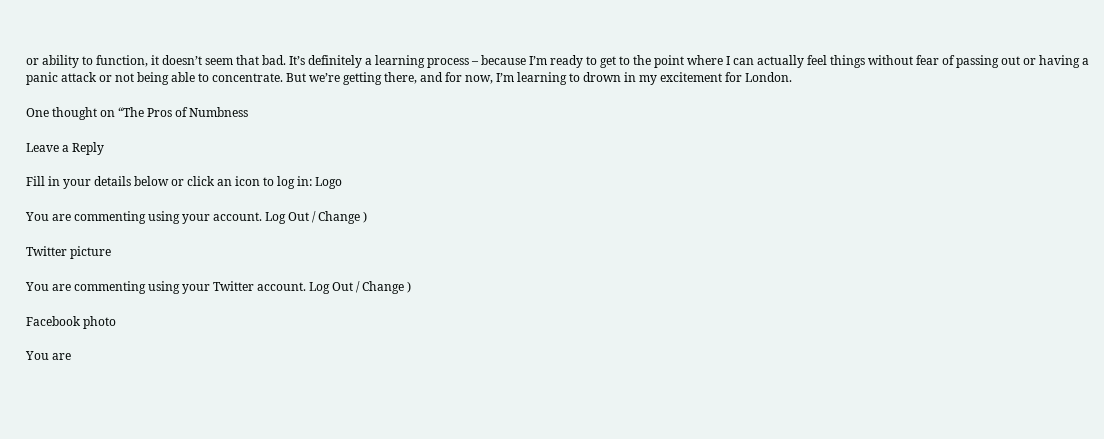or ability to function, it doesn’t seem that bad. It’s definitely a learning process – because I’m ready to get to the point where I can actually feel things without fear of passing out or having a panic attack or not being able to concentrate. But we’re getting there, and for now, I’m learning to drown in my excitement for London.

One thought on “The Pros of Numbness

Leave a Reply

Fill in your details below or click an icon to log in: Logo

You are commenting using your account. Log Out / Change )

Twitter picture

You are commenting using your Twitter account. Log Out / Change )

Facebook photo

You are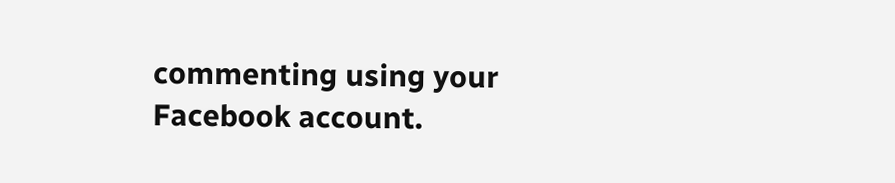commenting using your Facebook account.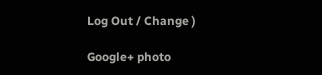Log Out / Change )

Google+ photo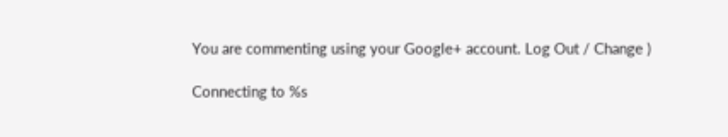You are commenting using your Google+ account. Log Out / Change )

Connecting to %s